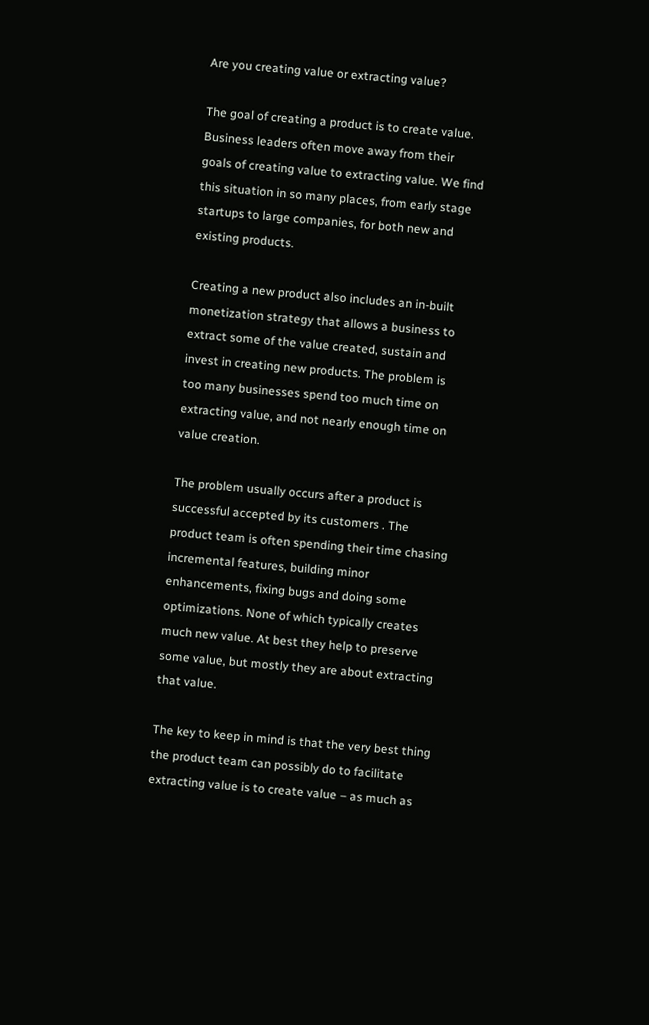Are you creating value or extracting value?

The goal of creating a product is to create value. Business leaders often move away from their goals of creating value to extracting value. We find this situation in so many places, from early stage startups to large companies, for both new and existing products.

Creating a new product also includes an in-built monetization strategy that allows a business to extract some of the value created, sustain and invest in creating new products. The problem is too many businesses spend too much time on extracting value, and not nearly enough time on value creation.

The problem usually occurs after a product is successful accepted by its customers . The product team is often spending their time chasing incremental features, building minor enhancements, fixing bugs and doing some optimizations. None of which typically creates much new value. At best they help to preserve some value, but mostly they are about extracting that value.

The key to keep in mind is that the very best thing the product team can possibly do to facilitate extracting value is to create value – as much as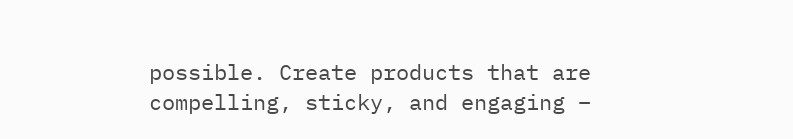possible. Create products that are compelling, sticky, and engaging –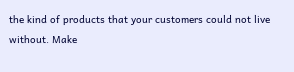the kind of products that your customers could not live without. Make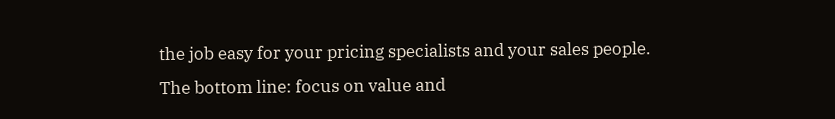the job easy for your pricing specialists and your sales people.
The bottom line: focus on value and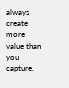always create more value than you capture.